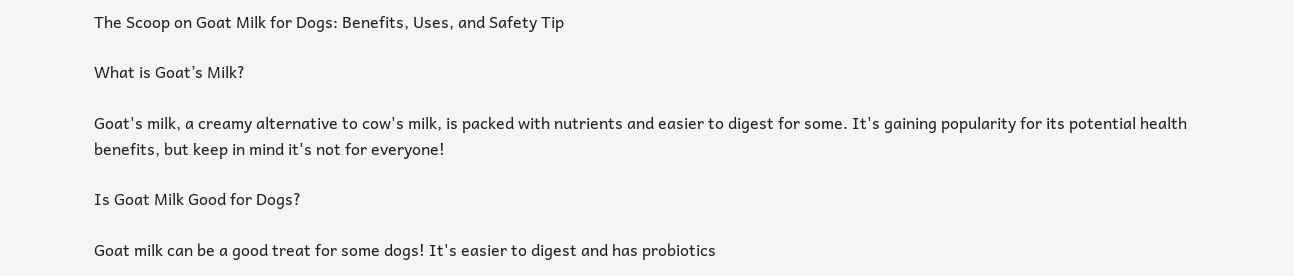The Scoop on Goat Milk for Dogs: Benefits, Uses, and Safety Tip

What is Goat’s Milk?

Goat's milk, a creamy alternative to cow's milk, is packed with nutrients and easier to digest for some. It's gaining popularity for its potential health benefits, but keep in mind it's not for everyone!

Is Goat Milk Good for Dogs?

Goat milk can be a good treat for some dogs! It's easier to digest and has probiotics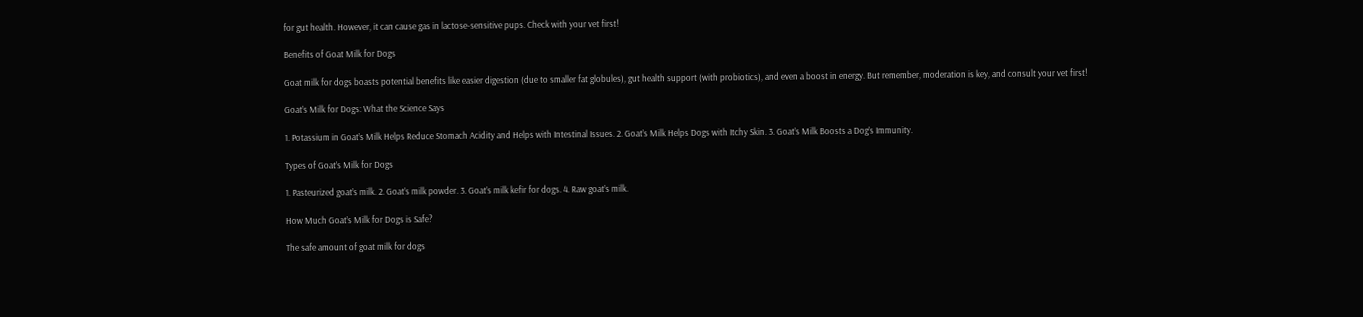for gut health. However, it can cause gas in lactose-sensitive pups. Check with your vet first!

Benefits of Goat Milk for Dogs

Goat milk for dogs boasts potential benefits like easier digestion (due to smaller fat globules), gut health support (with probiotics), and even a boost in energy. But remember, moderation is key, and consult your vet first!

Goat’s Milk for Dogs: What the Science Says

1. Potassium in Goat’s Milk Helps Reduce Stomach Acidity and Helps with Intestinal Issues. 2. Goat’s Milk Helps Dogs with Itchy Skin. 3. Goat’s Milk Boosts a Dog’s Immunity.

Types of Goat’s Milk for Dogs

1. Pasteurized goat’s milk. 2. Goat’s milk powder. 3. Goat’s milk kefir for dogs. 4. Raw goat’s milk.

How Much Goat’s Milk for Dogs is Safe?

The safe amount of goat milk for dogs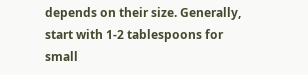depends on their size. Generally, start with 1-2 tablespoons for small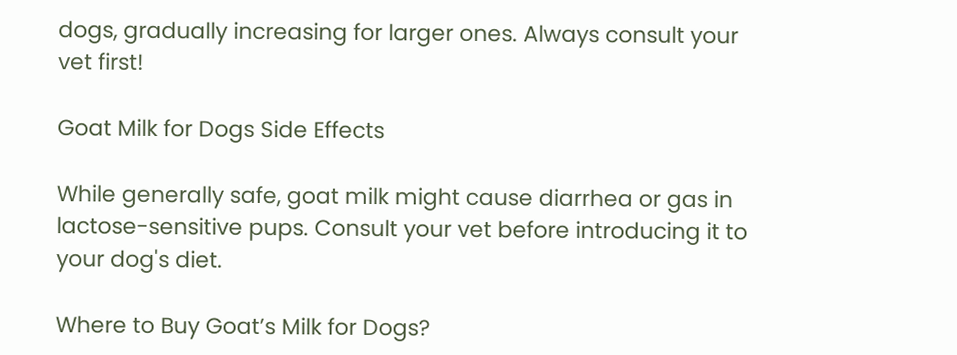dogs, gradually increasing for larger ones. Always consult your vet first!

Goat Milk for Dogs Side Effects

While generally safe, goat milk might cause diarrhea or gas in lactose-sensitive pups. Consult your vet before introducing it to your dog's diet.

Where to Buy Goat’s Milk for Dogs?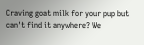Craving goat milk for your pup but can't find it anywhere? We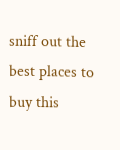sniff out the best places to buy this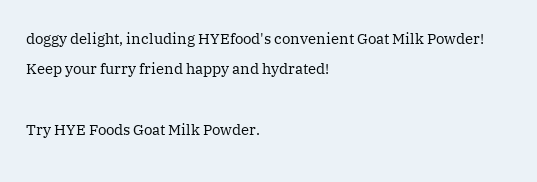doggy delight, including HYEfood's convenient Goat Milk Powder! Keep your furry friend happy and hydrated!

Try HYE Foods Goat Milk Powder.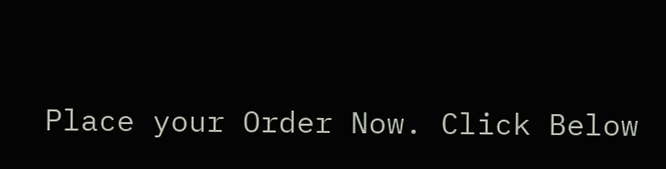Place your Order Now. Click Below